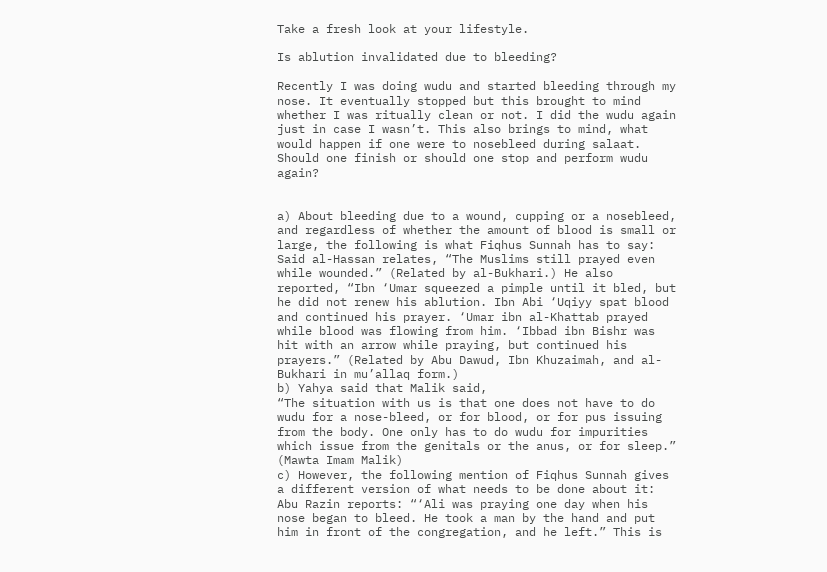Take a fresh look at your lifestyle.

Is ablution invalidated due to bleeding?

Recently I was doing wudu and started bleeding through my nose. It eventually stopped but this brought to mind whether I was ritually clean or not. I did the wudu again just in case I wasn’t. This also brings to mind, what would happen if one were to nosebleed during salaat. Should one finish or should one stop and perform wudu again?


a) About bleeding due to a wound, cupping or a nosebleed, and regardless of whether the amount of blood is small or large, the following is what Fiqhus Sunnah has to say:
Said al-Hassan relates, “The Muslims still prayed even while wounded.” (Related by al-Bukhari.) He also reported, “Ibn ‘Umar squeezed a pimple until it bled, but he did not renew his ablution. Ibn Abi ‘Uqiyy spat blood and continued his prayer. ‘Umar ibn al-Khattab prayed while blood was flowing from him. ‘Ibbad ibn Bishr was hit with an arrow while praying, but continued his prayers.” (Related by Abu Dawud, Ibn Khuzaimah, and al-Bukhari in mu’allaq form.)
b) Yahya said that Malik said,
“The situation with us is that one does not have to do wudu for a nose-bleed, or for blood, or for pus issuing from the body. One only has to do wudu for impurities which issue from the genitals or the anus, or for sleep.” (Mawta Imam Malik)
c) However, the following mention of Fiqhus Sunnah gives a different version of what needs to be done about it:
Abu Razin reports: “‘Ali was praying one day when his nose began to bleed. He took a man by the hand and put him in front of the congregation, and he left.” This is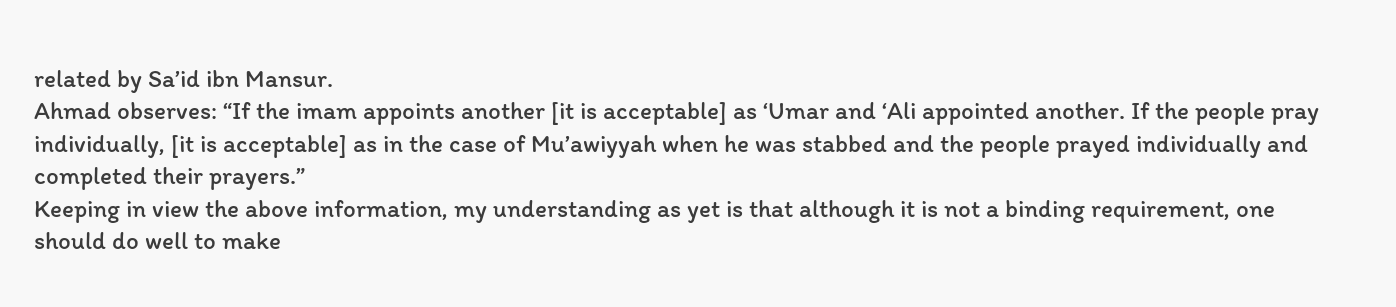related by Sa’id ibn Mansur.
Ahmad observes: “If the imam appoints another [it is acceptable] as ‘Umar and ‘Ali appointed another. If the people pray individually, [it is acceptable] as in the case of Mu’awiyyah when he was stabbed and the people prayed individually and completed their prayers.”
Keeping in view the above information, my understanding as yet is that although it is not a binding requirement, one should do well to make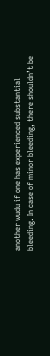another wudu if one has experienced substantial bleeding. In case of minor bleeding, there shouldn’t be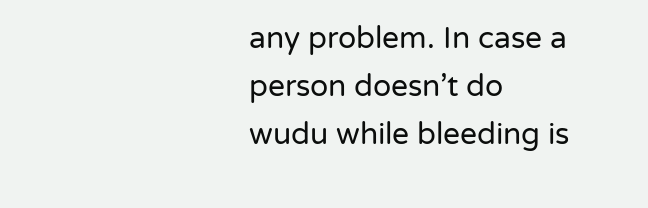any problem. In case a person doesn’t do wudu while bleeding is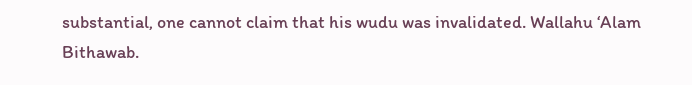substantial, one cannot claim that his wudu was invalidated. Wallahu ‘Alam Bithawab.